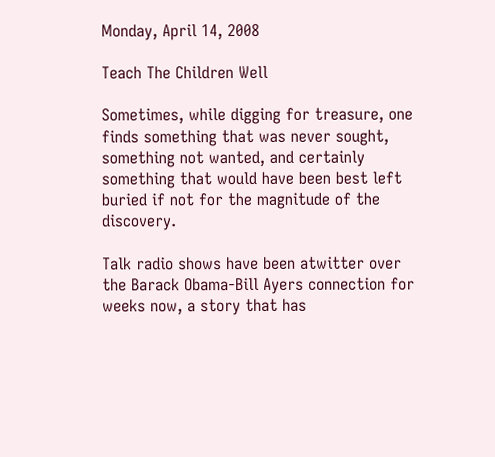Monday, April 14, 2008

Teach The Children Well

Sometimes, while digging for treasure, one finds something that was never sought, something not wanted, and certainly something that would have been best left buried if not for the magnitude of the discovery.

Talk radio shows have been atwitter over the Barack Obama-Bill Ayers connection for weeks now, a story that has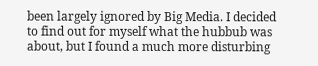been largely ignored by Big Media. I decided to find out for myself what the hubbub was about, but I found a much more disturbing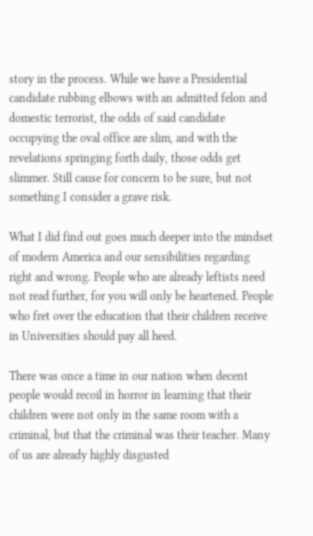story in the process. While we have a Presidential candidate rubbing elbows with an admitted felon and domestic terrorist, the odds of said candidate occupying the oval office are slim, and with the revelations springing forth daily, those odds get slimmer. Still cause for concern to be sure, but not something I consider a grave risk.

What I did find out goes much deeper into the mindset of modern America and our sensibilities regarding right and wrong. People who are already leftists need not read further, for you will only be heartened. People who fret over the education that their children receive in Universities should pay all heed.

There was once a time in our nation when decent people would recoil in horror in learning that their children were not only in the same room with a criminal, but that the criminal was their teacher. Many of us are already highly disgusted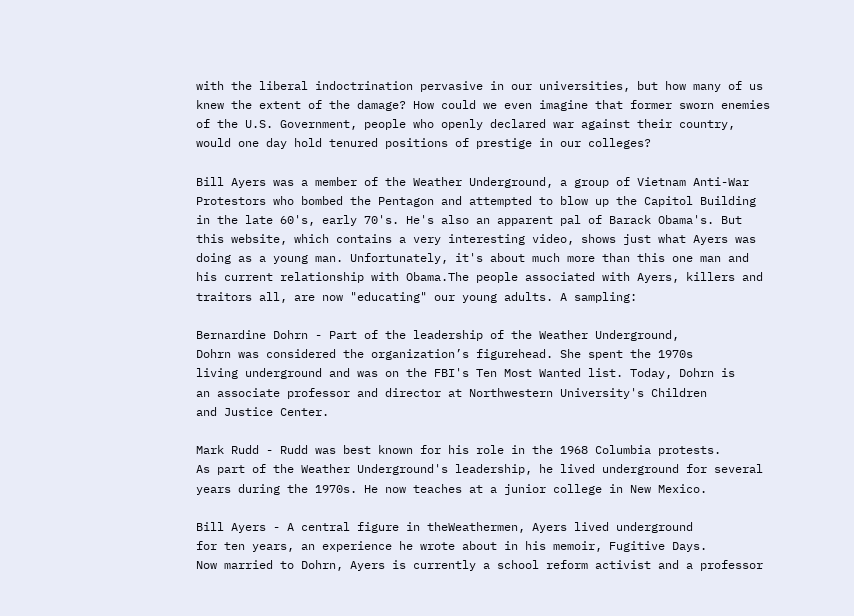with the liberal indoctrination pervasive in our universities, but how many of us knew the extent of the damage? How could we even imagine that former sworn enemies of the U.S. Government, people who openly declared war against their country, would one day hold tenured positions of prestige in our colleges?

Bill Ayers was a member of the Weather Underground, a group of Vietnam Anti-War Protestors who bombed the Pentagon and attempted to blow up the Capitol Building in the late 60's, early 70's. He's also an apparent pal of Barack Obama's. But this website, which contains a very interesting video, shows just what Ayers was doing as a young man. Unfortunately, it's about much more than this one man and his current relationship with Obama.The people associated with Ayers, killers and traitors all, are now "educating" our young adults. A sampling:

Bernardine Dohrn - Part of the leadership of the Weather Underground,
Dohrn was considered the organization’s figurehead. She spent the 1970s
living underground and was on the FBI's Ten Most Wanted list. Today, Dohrn is
an associate professor and director at Northwestern University's Children
and Justice Center.

Mark Rudd - Rudd was best known for his role in the 1968 Columbia protests.
As part of the Weather Underground's leadership, he lived underground for several
years during the 1970s. He now teaches at a junior college in New Mexico.

Bill Ayers - A central figure in theWeathermen, Ayers lived underground
for ten years, an experience he wrote about in his memoir, Fugitive Days.
Now married to Dohrn, Ayers is currently a school reform activist and a professor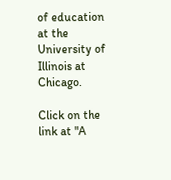of education at the University of Illinois at Chicago.

Click on the link at "A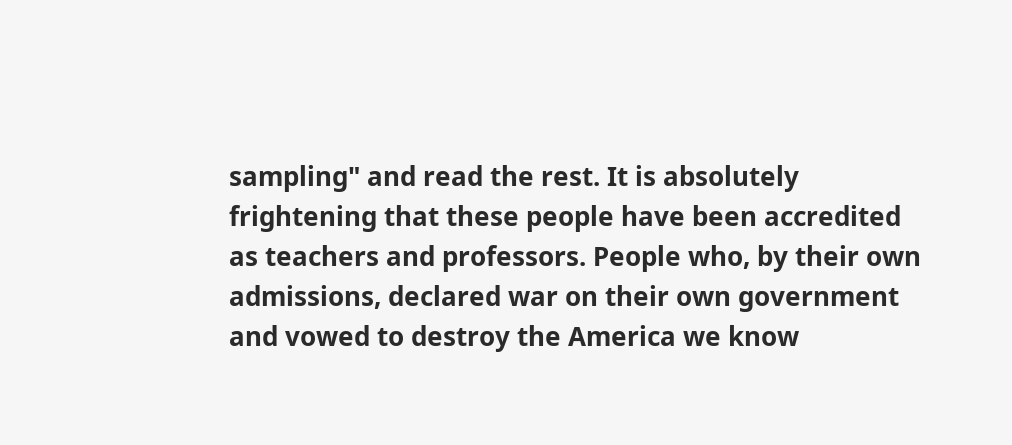sampling" and read the rest. It is absolutely frightening that these people have been accredited as teachers and professors. People who, by their own admissions, declared war on their own government and vowed to destroy the America we know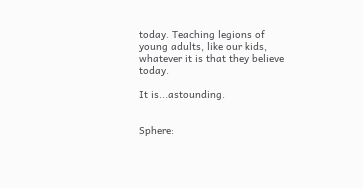today. Teaching legions of young adults, like our kids, whatever it is that they believe today.

It is...astounding.


Sphere: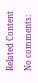Related Content

No comments: